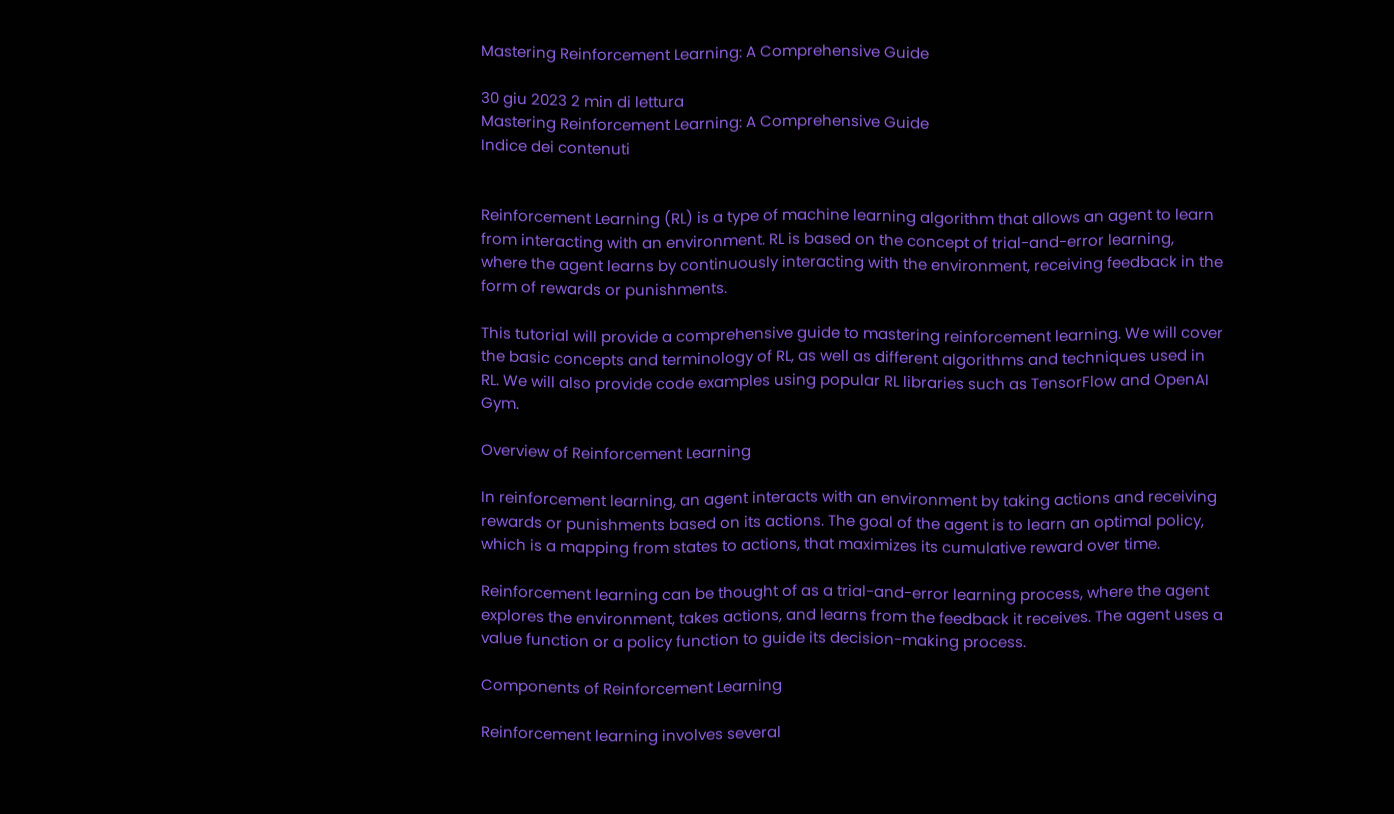Mastering Reinforcement Learning: A Comprehensive Guide

30 giu 2023 2 min di lettura
Mastering Reinforcement Learning: A Comprehensive Guide
Indice dei contenuti


Reinforcement Learning (RL) is a type of machine learning algorithm that allows an agent to learn from interacting with an environment. RL is based on the concept of trial-and-error learning, where the agent learns by continuously interacting with the environment, receiving feedback in the form of rewards or punishments.

This tutorial will provide a comprehensive guide to mastering reinforcement learning. We will cover the basic concepts and terminology of RL, as well as different algorithms and techniques used in RL. We will also provide code examples using popular RL libraries such as TensorFlow and OpenAI Gym.

Overview of Reinforcement Learning

In reinforcement learning, an agent interacts with an environment by taking actions and receiving rewards or punishments based on its actions. The goal of the agent is to learn an optimal policy, which is a mapping from states to actions, that maximizes its cumulative reward over time.

Reinforcement learning can be thought of as a trial-and-error learning process, where the agent explores the environment, takes actions, and learns from the feedback it receives. The agent uses a value function or a policy function to guide its decision-making process.

Components of Reinforcement Learning

Reinforcement learning involves several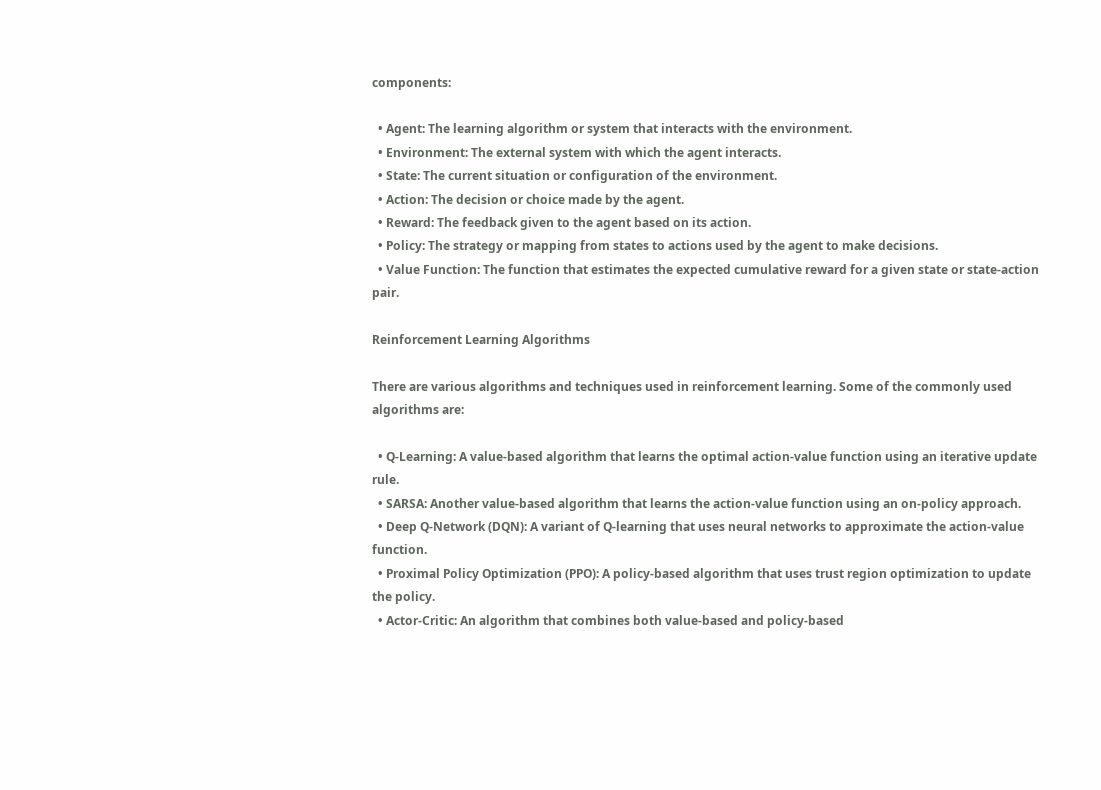components:

  • Agent: The learning algorithm or system that interacts with the environment.
  • Environment: The external system with which the agent interacts.
  • State: The current situation or configuration of the environment.
  • Action: The decision or choice made by the agent.
  • Reward: The feedback given to the agent based on its action.
  • Policy: The strategy or mapping from states to actions used by the agent to make decisions.
  • Value Function: The function that estimates the expected cumulative reward for a given state or state-action pair.

Reinforcement Learning Algorithms

There are various algorithms and techniques used in reinforcement learning. Some of the commonly used algorithms are:

  • Q-Learning: A value-based algorithm that learns the optimal action-value function using an iterative update rule.
  • SARSA: Another value-based algorithm that learns the action-value function using an on-policy approach.
  • Deep Q-Network (DQN): A variant of Q-learning that uses neural networks to approximate the action-value function.
  • Proximal Policy Optimization (PPO): A policy-based algorithm that uses trust region optimization to update the policy.
  • Actor-Critic: An algorithm that combines both value-based and policy-based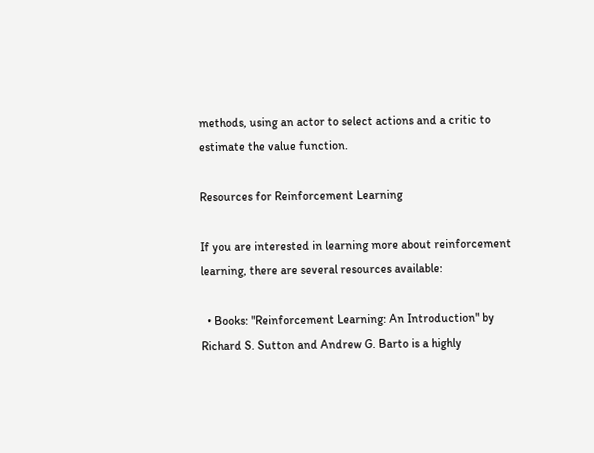methods, using an actor to select actions and a critic to estimate the value function.

Resources for Reinforcement Learning

If you are interested in learning more about reinforcement learning, there are several resources available:

  • Books: "Reinforcement Learning: An Introduction" by Richard S. Sutton and Andrew G. Barto is a highly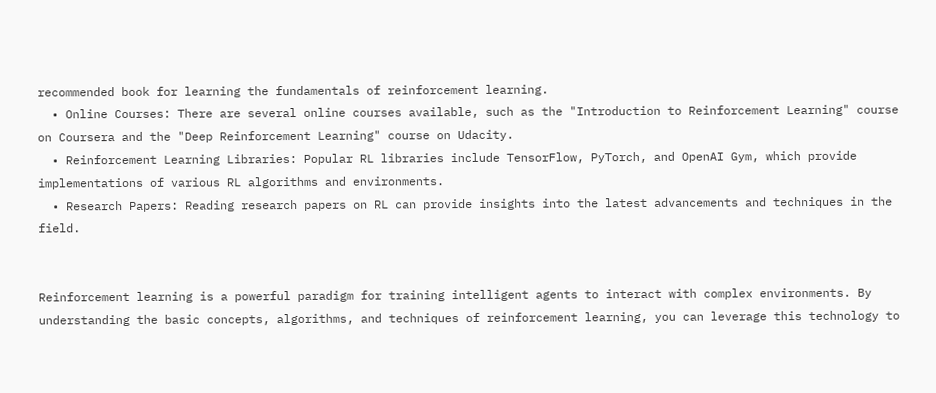recommended book for learning the fundamentals of reinforcement learning.
  • Online Courses: There are several online courses available, such as the "Introduction to Reinforcement Learning" course on Coursera and the "Deep Reinforcement Learning" course on Udacity.
  • Reinforcement Learning Libraries: Popular RL libraries include TensorFlow, PyTorch, and OpenAI Gym, which provide implementations of various RL algorithms and environments.
  • Research Papers: Reading research papers on RL can provide insights into the latest advancements and techniques in the field.


Reinforcement learning is a powerful paradigm for training intelligent agents to interact with complex environments. By understanding the basic concepts, algorithms, and techniques of reinforcement learning, you can leverage this technology to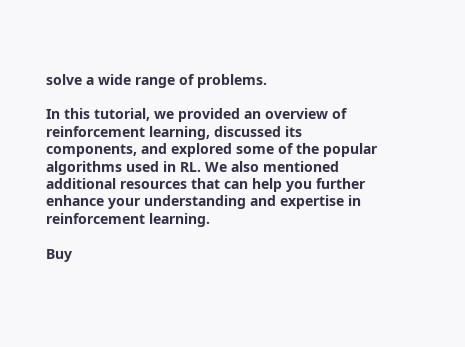solve a wide range of problems.

In this tutorial, we provided an overview of reinforcement learning, discussed its components, and explored some of the popular algorithms used in RL. We also mentioned additional resources that can help you further enhance your understanding and expertise in reinforcement learning.

Buy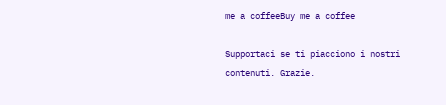me a coffeeBuy me a coffee

Supportaci se ti piacciono i nostri contenuti. Grazie.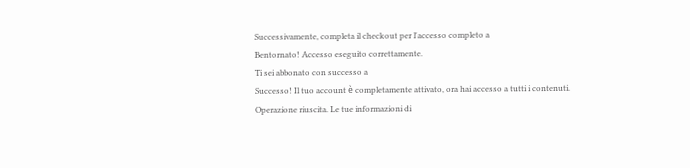Successivamente, completa il checkout per l'accesso completo a
Bentornato! Accesso eseguito correttamente.
Ti sei abbonato con successo a
Successo! Il tuo account è completamente attivato, ora hai accesso a tutti i contenuti.
Operazione riuscita. Le tue informazioni di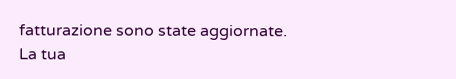fatturazione sono state aggiornate.
La tua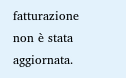fatturazione non è stata aggiornata.